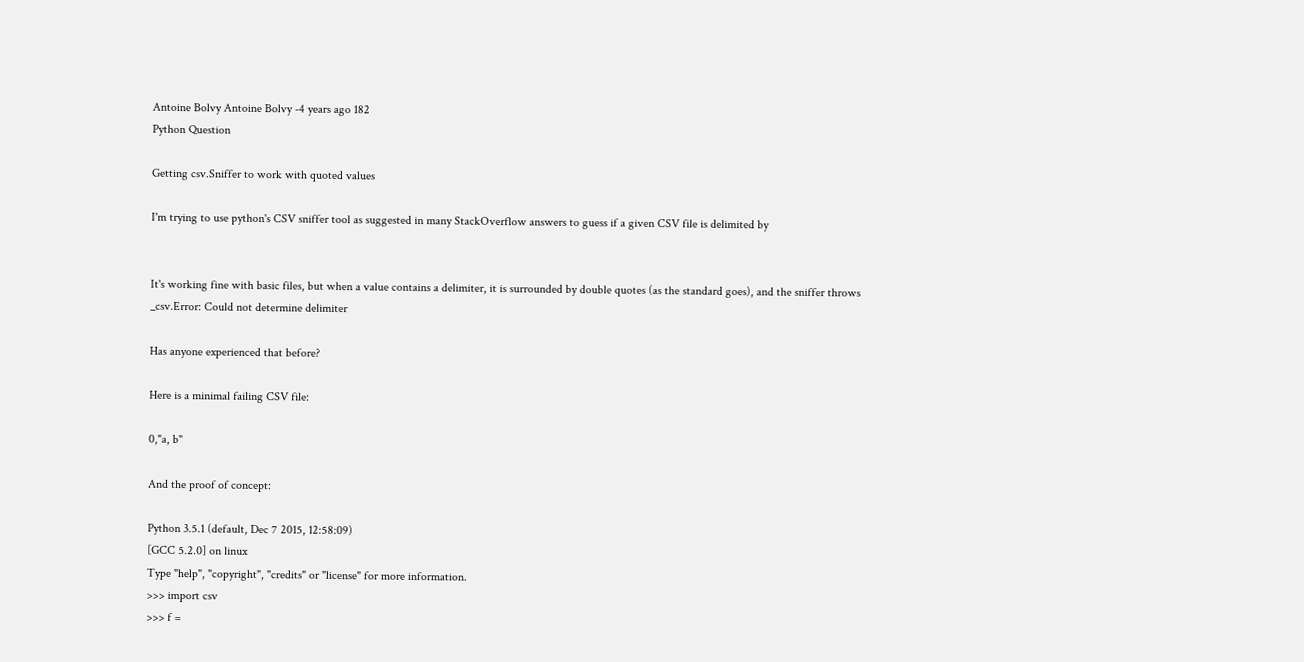Antoine Bolvy Antoine Bolvy -4 years ago 182
Python Question

Getting csv.Sniffer to work with quoted values

I'm trying to use python's CSV sniffer tool as suggested in many StackOverflow answers to guess if a given CSV file is delimited by


It's working fine with basic files, but when a value contains a delimiter, it is surrounded by double quotes (as the standard goes), and the sniffer throws
_csv.Error: Could not determine delimiter

Has anyone experienced that before?

Here is a minimal failing CSV file:

0,"a, b"

And the proof of concept:

Python 3.5.1 (default, Dec 7 2015, 12:58:09)
[GCC 5.2.0] on linux
Type "help", "copyright", "credits" or "license" for more information.
>>> import csv
>>> f =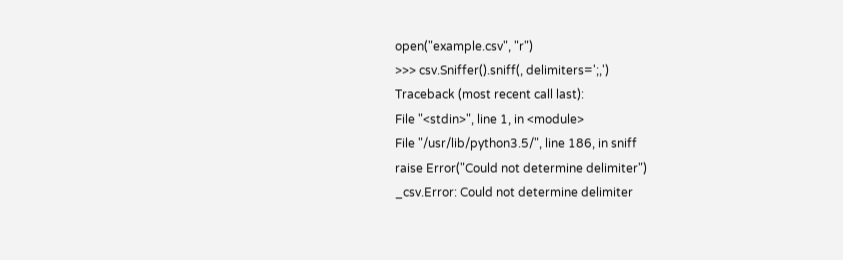open("example.csv", "r")
>>> csv.Sniffer().sniff(, delimiters=';,')
Traceback (most recent call last):
File "<stdin>", line 1, in <module>
File "/usr/lib/python3.5/", line 186, in sniff
raise Error("Could not determine delimiter")
_csv.Error: Could not determine delimiter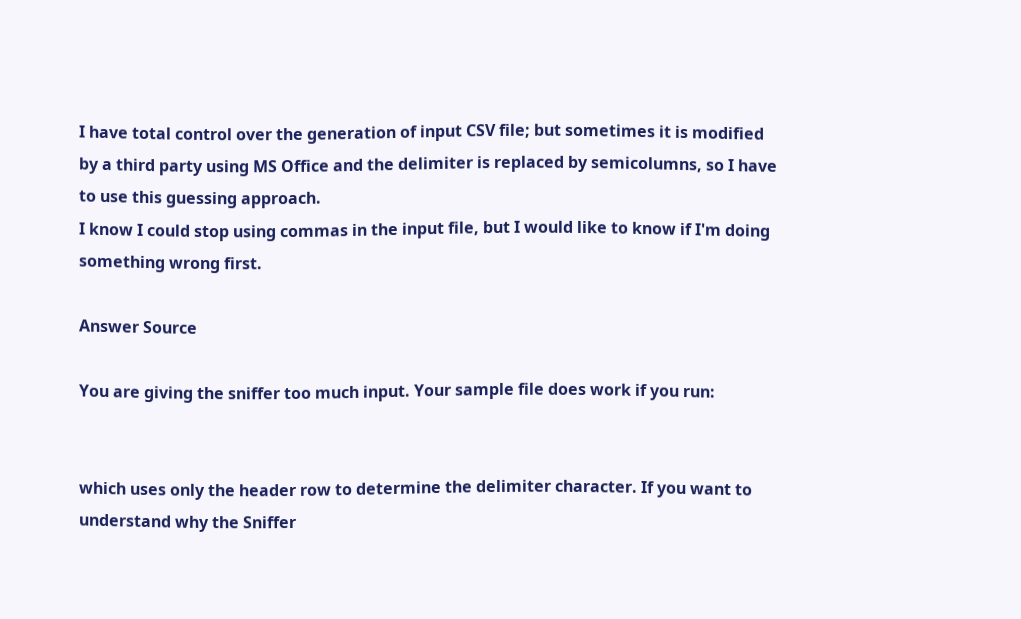I have total control over the generation of input CSV file; but sometimes it is modified by a third party using MS Office and the delimiter is replaced by semicolumns, so I have to use this guessing approach.
I know I could stop using commas in the input file, but I would like to know if I'm doing something wrong first.

Answer Source

You are giving the sniffer too much input. Your sample file does work if you run:


which uses only the header row to determine the delimiter character. If you want to understand why the Sniffer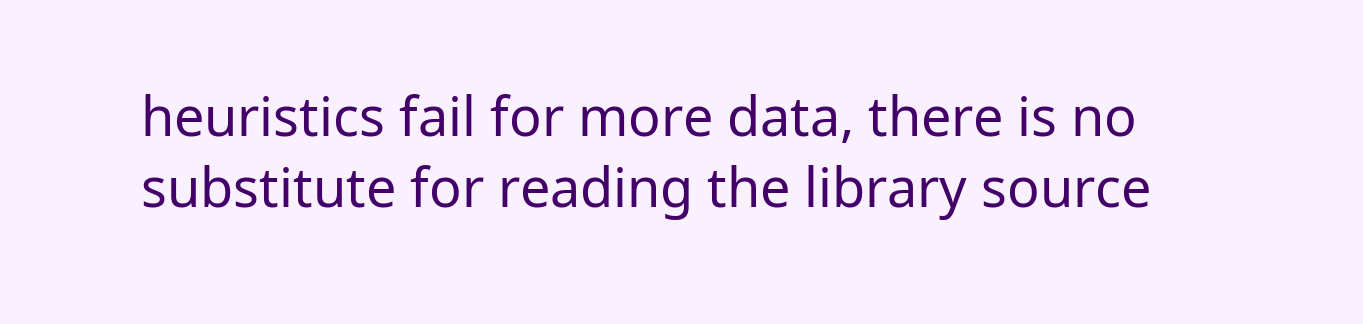heuristics fail for more data, there is no substitute for reading the library source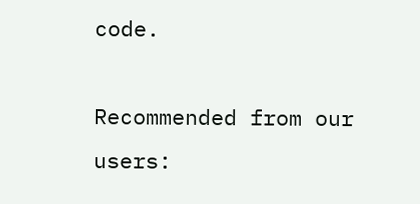code.

Recommended from our users: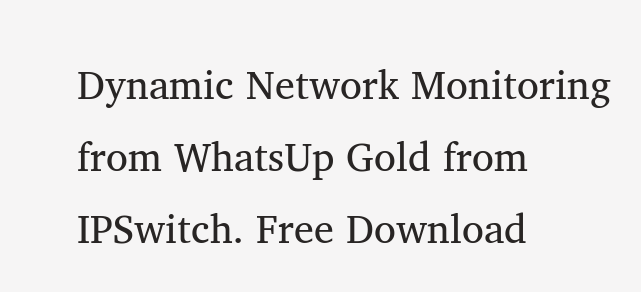Dynamic Network Monitoring from WhatsUp Gold from IPSwitch. Free Download